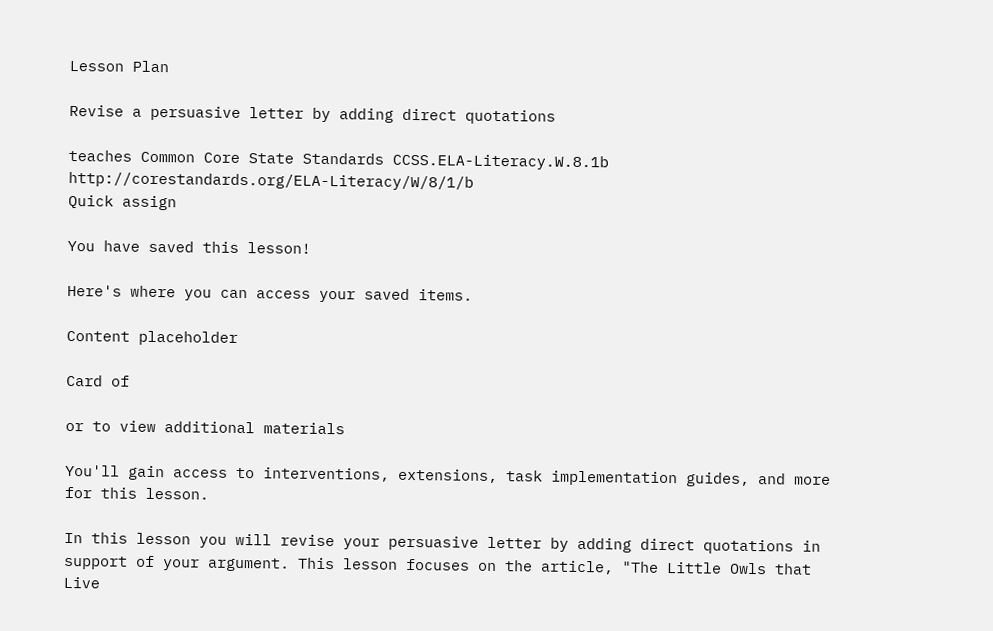Lesson Plan

Revise a persuasive letter by adding direct quotations

teaches Common Core State Standards CCSS.ELA-Literacy.W.8.1b http://corestandards.org/ELA-Literacy/W/8/1/b
Quick assign

You have saved this lesson!

Here's where you can access your saved items.

Content placeholder

Card of

or to view additional materials

You'll gain access to interventions, extensions, task implementation guides, and more for this lesson.

In this lesson you will revise your persuasive letter by adding direct quotations in support of your argument. This lesson focuses on the article, "The Little Owls that Live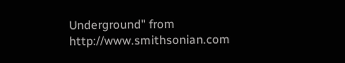Underground" from http://www.smithsonian.com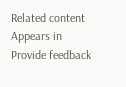Related content
Appears in
Provide feedback